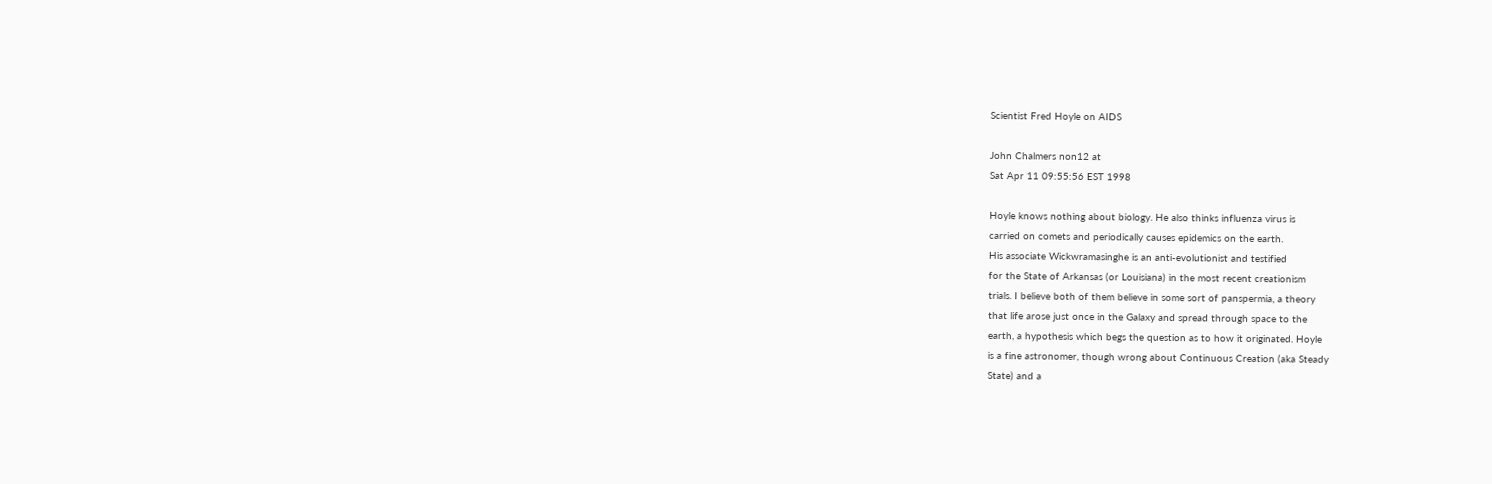Scientist Fred Hoyle on AIDS

John Chalmers non12 at
Sat Apr 11 09:55:56 EST 1998

Hoyle knows nothing about biology. He also thinks influenza virus is
carried on comets and periodically causes epidemics on the earth.
His associate Wickwramasinghe is an anti-evolutionist and testified
for the State of Arkansas (or Louisiana) in the most recent creationism
trials. I believe both of them believe in some sort of panspermia, a theory
that life arose just once in the Galaxy and spread through space to the
earth, a hypothesis which begs the question as to how it originated. Hoyle
is a fine astronomer, though wrong about Continuous Creation (aka Steady
State) and a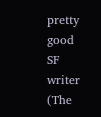pretty good SF writer (The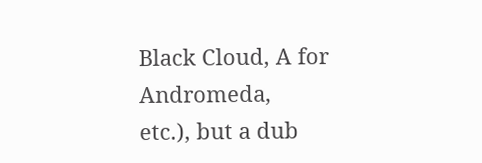Black Cloud, A for Andromeda,
etc.), but a dub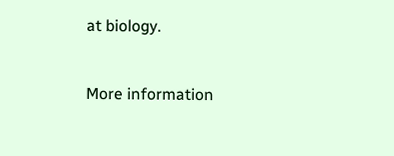at biology.


More information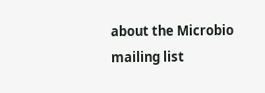about the Microbio mailing list